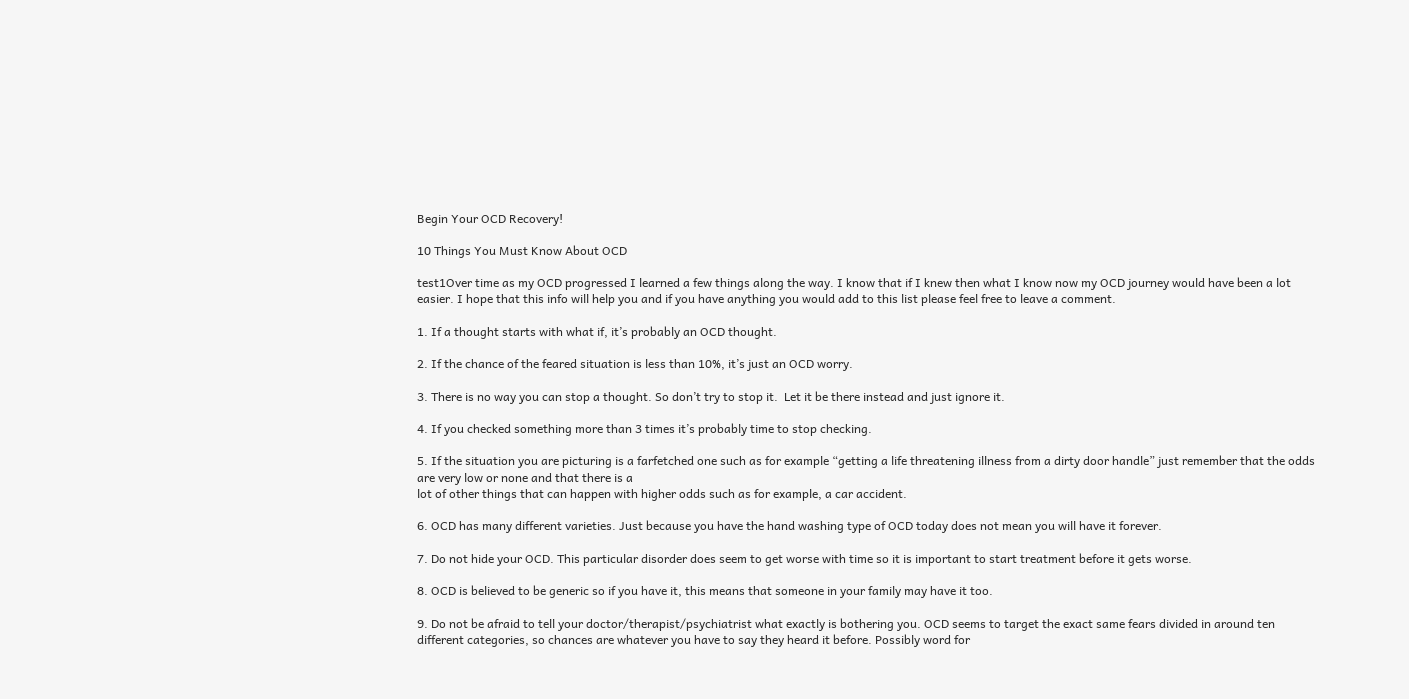Begin Your OCD Recovery!

10 Things You Must Know About OCD

test1Over time as my OCD progressed I learned a few things along the way. I know that if I knew then what I know now my OCD journey would have been a lot easier. I hope that this info will help you and if you have anything you would add to this list please feel free to leave a comment.

1. If a thought starts with what if, it’s probably an OCD thought.

2. If the chance of the feared situation is less than 10%, it’s just an OCD worry.

3. There is no way you can stop a thought. So don’t try to stop it.  Let it be there instead and just ignore it.

4. If you checked something more than 3 times it’s probably time to stop checking.

5. If the situation you are picturing is a farfetched one such as for example “getting a life threatening illness from a dirty door handle” just remember that the odds are very low or none and that there is a
lot of other things that can happen with higher odds such as for example, a car accident.

6. OCD has many different varieties. Just because you have the hand washing type of OCD today does not mean you will have it forever.

7. Do not hide your OCD. This particular disorder does seem to get worse with time so it is important to start treatment before it gets worse.

8. OCD is believed to be generic so if you have it, this means that someone in your family may have it too.

9. Do not be afraid to tell your doctor/therapist/psychiatrist what exactly is bothering you. OCD seems to target the exact same fears divided in around ten different categories, so chances are whatever you have to say they heard it before. Possibly word for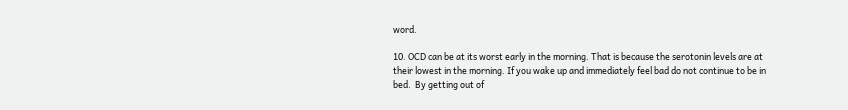word.

10. OCD can be at its worst early in the morning. That is because the serotonin levels are at their lowest in the morning. If you wake up and immediately feel bad do not continue to be in bed.  By getting out of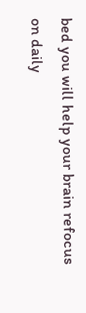bed you will help your brain refocus on daily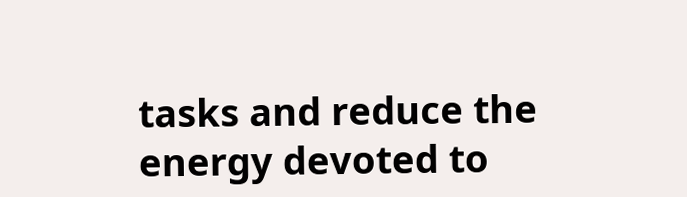tasks and reduce the energy devoted to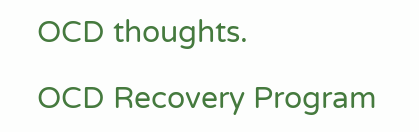OCD thoughts.

OCD Recovery Program